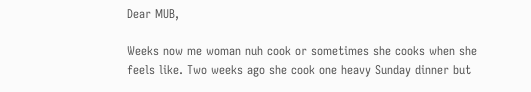Dear MUB,

Weeks now me woman nuh cook or sometimes she cooks when she feels like. Two weeks ago she cook one heavy Sunday dinner but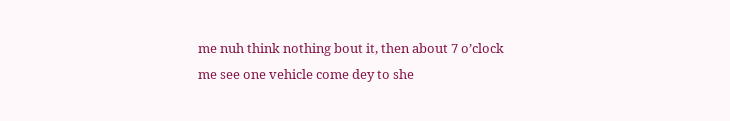me nuh think nothing bout it, then about 7 o’clock me see one vehicle come dey to she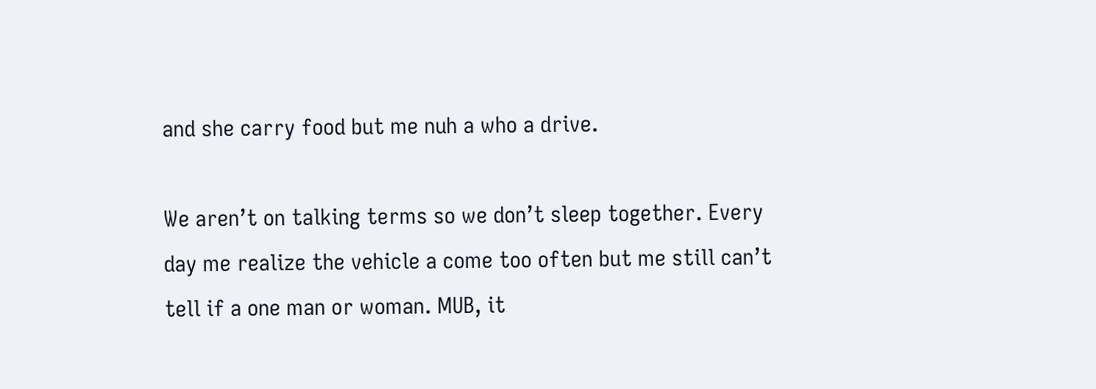and she carry food but me nuh a who a drive.

We aren’t on talking terms so we don’t sleep together. Every day me realize the vehicle a come too often but me still can’t tell if a one man or woman. MUB, it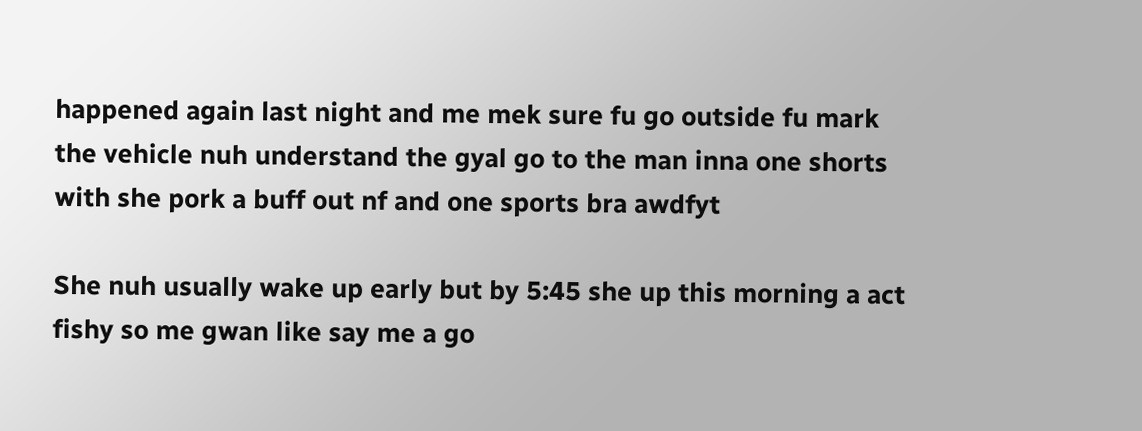happened again last night and me mek sure fu go outside fu mark the vehicle nuh understand the gyal go to the man inna one shorts with she pork a buff out nf and one sports bra awdfyt

She nuh usually wake up early but by 5:45 she up this morning a act fishy so me gwan like say me a go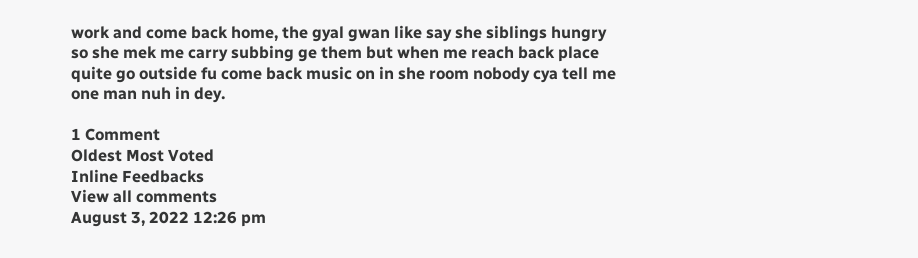work and come back home, the gyal gwan like say she siblings hungry so she mek me carry subbing ge them but when me reach back place quite go outside fu come back music on in she room nobody cya tell me one man nuh in dey.

1 Comment
Oldest Most Voted
Inline Feedbacks
View all comments
August 3, 2022 12:26 pm